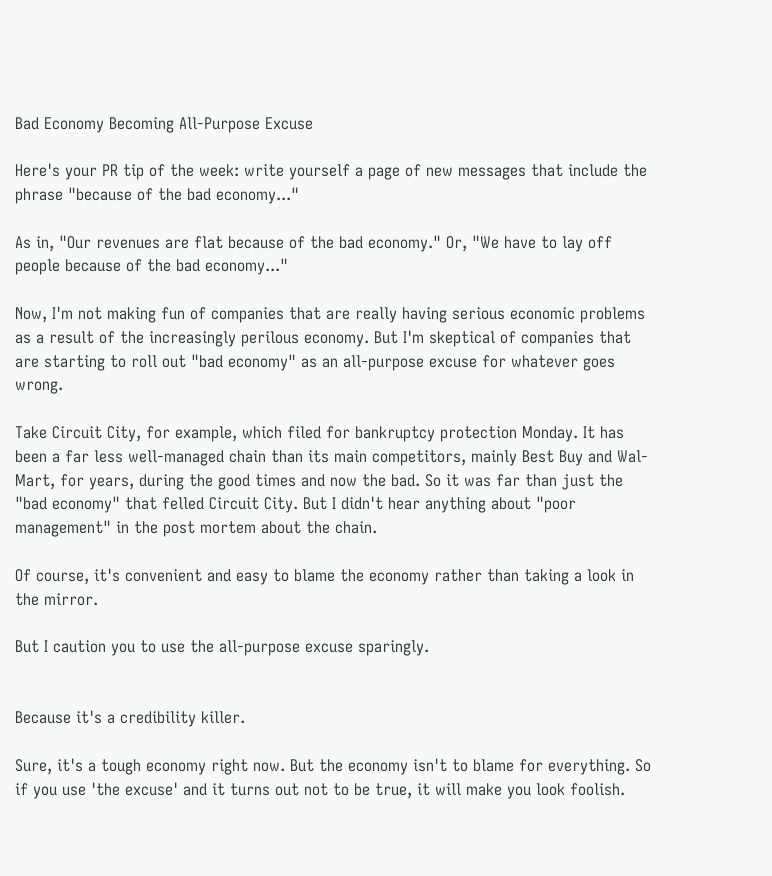Bad Economy Becoming All-Purpose Excuse

Here's your PR tip of the week: write yourself a page of new messages that include the phrase "because of the bad economy..."

As in, "Our revenues are flat because of the bad economy." Or, "We have to lay off people because of the bad economy..."

Now, I'm not making fun of companies that are really having serious economic problems as a result of the increasingly perilous economy. But I'm skeptical of companies that are starting to roll out "bad economy" as an all-purpose excuse for whatever goes wrong.

Take Circuit City, for example, which filed for bankruptcy protection Monday. It has been a far less well-managed chain than its main competitors, mainly Best Buy and Wal-Mart, for years, during the good times and now the bad. So it was far than just the "bad economy" that felled Circuit City. But I didn't hear anything about "poor management" in the post mortem about the chain.

Of course, it's convenient and easy to blame the economy rather than taking a look in the mirror.

But I caution you to use the all-purpose excuse sparingly.


Because it's a credibility killer.

Sure, it's a tough economy right now. But the economy isn't to blame for everything. So if you use 'the excuse' and it turns out not to be true, it will make you look foolish.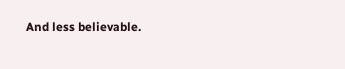And less believable.